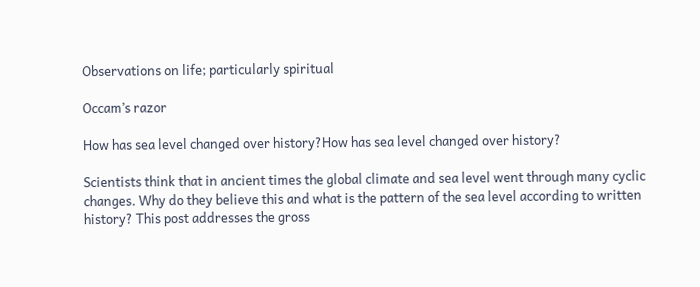Observations on life; particularly spiritual

Occam’s razor

How has sea level changed over history?How has sea level changed over history?

Scientists think that in ancient times the global climate and sea level went through many cyclic changes. Why do they believe this and what is the pattern of the sea level according to written history? This post addresses the gross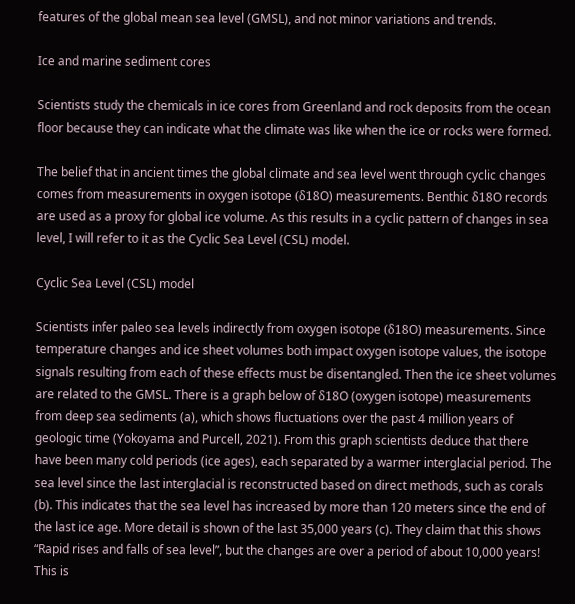features of the global mean sea level (GMSL), and not minor variations and trends.

Ice and marine sediment cores

Scientists study the chemicals in ice cores from Greenland and rock deposits from the ocean floor because they can indicate what the climate was like when the ice or rocks were formed.

The belief that in ancient times the global climate and sea level went through cyclic changes comes from measurements in oxygen isotope (δ18O) measurements. Benthic δ18O records are used as a proxy for global ice volume. As this results in a cyclic pattern of changes in sea level, I will refer to it as the Cyclic Sea Level (CSL) model.

Cyclic Sea Level (CSL) model

Scientists infer paleo sea levels indirectly from oxygen isotope (δ18O) measurements. Since temperature changes and ice sheet volumes both impact oxygen isotope values, the isotope signals resulting from each of these effects must be disentangled. Then the ice sheet volumes are related to the GMSL. There is a graph below of δ18O (oxygen isotope) measurements from deep sea sediments (a), which shows fluctuations over the past 4 million years of geologic time (Yokoyama and Purcell, 2021). From this graph scientists deduce that there have been many cold periods (ice ages), each separated by a warmer interglacial period. The sea level since the last interglacial is reconstructed based on direct methods, such as corals (b). This indicates that the sea level has increased by more than 120 meters since the end of the last ice age. More detail is shown of the last 35,000 years (c). They claim that this shows “Rapid rises and falls of sea level”, but the changes are over a period of about 10,000 years! This is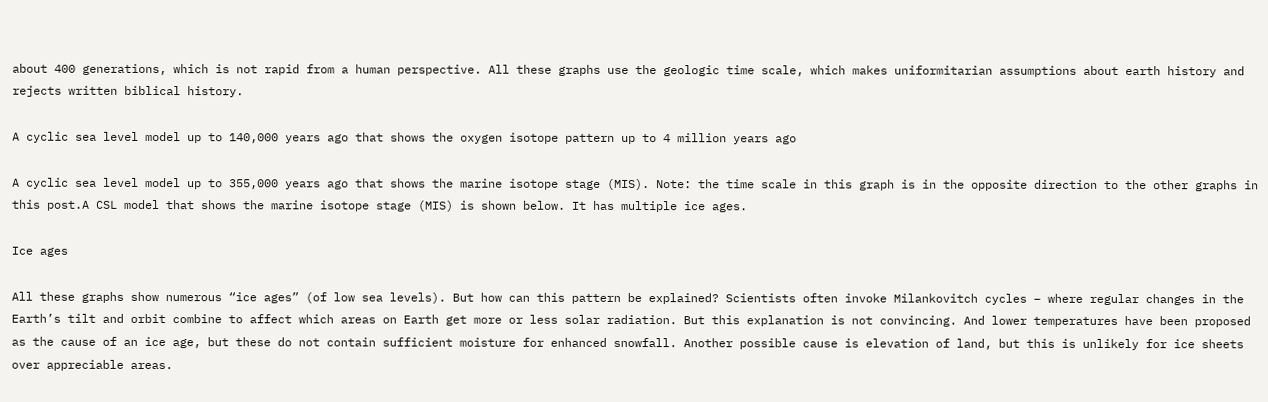about 400 generations, which is not rapid from a human perspective. All these graphs use the geologic time scale, which makes uniformitarian assumptions about earth history and rejects written biblical history.

A cyclic sea level model up to 140,000 years ago that shows the oxygen isotope pattern up to 4 million years ago

A cyclic sea level model up to 355,000 years ago that shows the marine isotope stage (MIS). Note: the time scale in this graph is in the opposite direction to the other graphs in this post.A CSL model that shows the marine isotope stage (MIS) is shown below. It has multiple ice ages.

Ice ages

All these graphs show numerous “ice ages” (of low sea levels). But how can this pattern be explained? Scientists often invoke Milankovitch cycles – where regular changes in the Earth’s tilt and orbit combine to affect which areas on Earth get more or less solar radiation. But this explanation is not convincing. And lower temperatures have been proposed as the cause of an ice age, but these do not contain sufficient moisture for enhanced snowfall. Another possible cause is elevation of land, but this is unlikely for ice sheets over appreciable areas.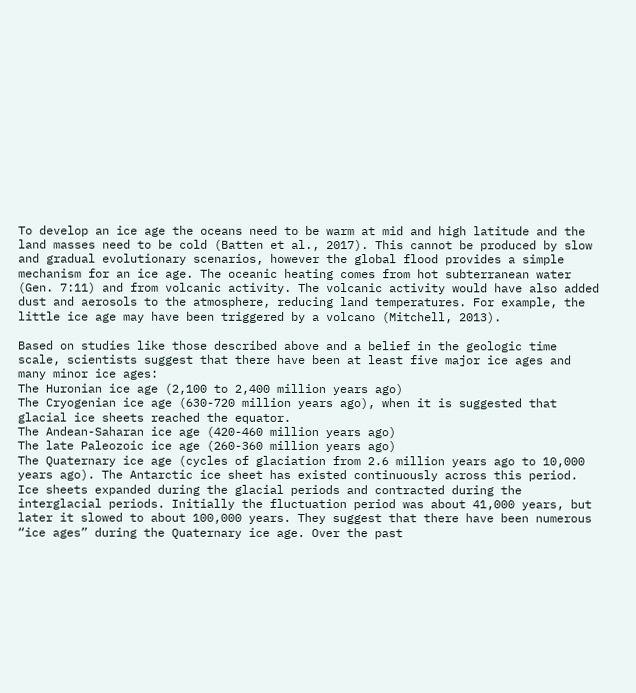To develop an ice age the oceans need to be warm at mid and high latitude and the land masses need to be cold (Batten et al., 2017). This cannot be produced by slow and gradual evolutionary scenarios, however the global flood provides a simple mechanism for an ice age. The oceanic heating comes from hot subterranean water (Gen. 7:11) and from volcanic activity. The volcanic activity would have also added dust and aerosols to the atmosphere, reducing land temperatures. For example, the little ice age may have been triggered by a volcano (Mitchell, 2013).

Based on studies like those described above and a belief in the geologic time scale, scientists suggest that there have been at least five major ice ages and many minor ice ages:
The Huronian ice age (2,100 to 2,400 million years ago)
The Cryogenian ice age (630-720 million years ago), when it is suggested that glacial ice sheets reached the equator.
The Andean-Saharan ice age (420-460 million years ago)
The late Paleozoic ice age (260-360 million years ago)
The Quaternary ice age (cycles of glaciation from 2.6 million years ago to 10,000 years ago). The Antarctic ice sheet has existed continuously across this period. Ice sheets expanded during the glacial periods and contracted during the interglacial periods. Initially the fluctuation period was about 41,000 years, but later it slowed to about 100,000 years. They suggest that there have been numerous “ice ages” during the Quaternary ice age. Over the past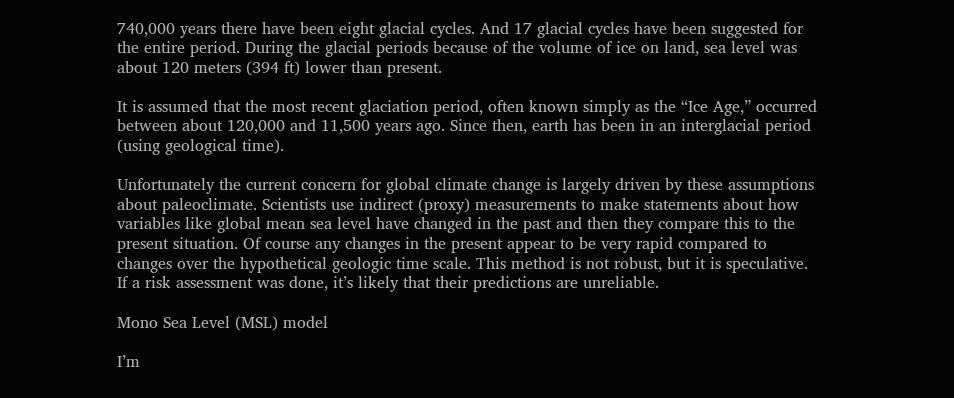740,000 years there have been eight glacial cycles. And 17 glacial cycles have been suggested for the entire period. During the glacial periods because of the volume of ice on land, sea level was about 120 meters (394 ft) lower than present.

It is assumed that the most recent glaciation period, often known simply as the “Ice Age,” occurred between about 120,000 and 11,500 years ago. Since then, earth has been in an interglacial period (using geological time).

Unfortunately the current concern for global climate change is largely driven by these assumptions about paleoclimate. Scientists use indirect (proxy) measurements to make statements about how variables like global mean sea level have changed in the past and then they compare this to the present situation. Of course any changes in the present appear to be very rapid compared to changes over the hypothetical geologic time scale. This method is not robust, but it is speculative. If a risk assessment was done, it’s likely that their predictions are unreliable.

Mono Sea Level (MSL) model

I’m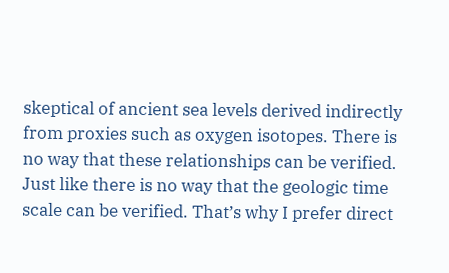skeptical of ancient sea levels derived indirectly from proxies such as oxygen isotopes. There is no way that these relationships can be verified. Just like there is no way that the geologic time scale can be verified. That’s why I prefer direct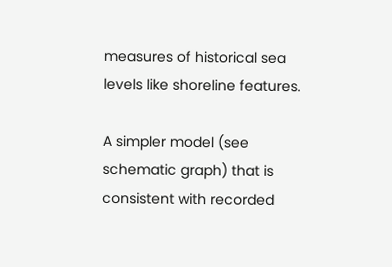measures of historical sea levels like shoreline features.

A simpler model (see schematic graph) that is consistent with recorded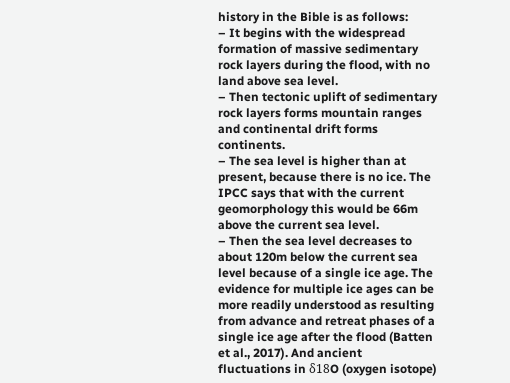history in the Bible is as follows:
– It begins with the widespread formation of massive sedimentary rock layers during the flood, with no land above sea level.
– Then tectonic uplift of sedimentary rock layers forms mountain ranges and continental drift forms continents.
– The sea level is higher than at present, because there is no ice. The IPCC says that with the current geomorphology this would be 66m above the current sea level.
– Then the sea level decreases to about 120m below the current sea level because of a single ice age. The evidence for multiple ice ages can be more readily understood as resulting from advance and retreat phases of a single ice age after the flood (Batten et al., 2017). And ancient fluctuations in δ18O (oxygen isotope)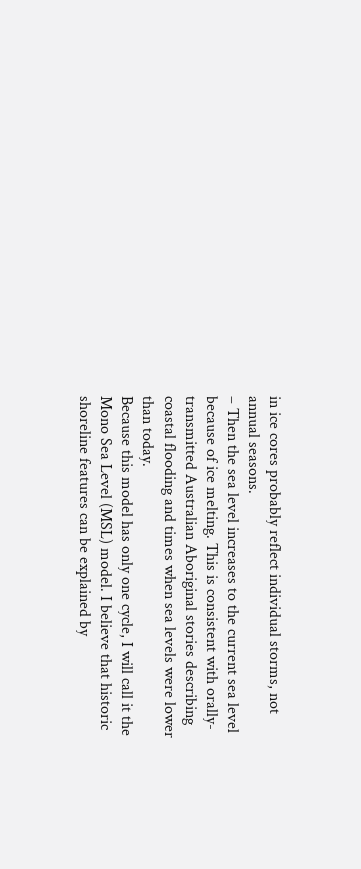in ice cores probably reflect individual storms, not annual seasons.
– Then the sea level increases to the current sea level because of ice melting. This is consistent with orally-transmitted Australian Aboriginal stories describing coastal flooding and times when sea levels were lower than today.
Because this model has only one cycle, I will call it the Mono Sea Level (MSL) model. I believe that historic shoreline features can be explained by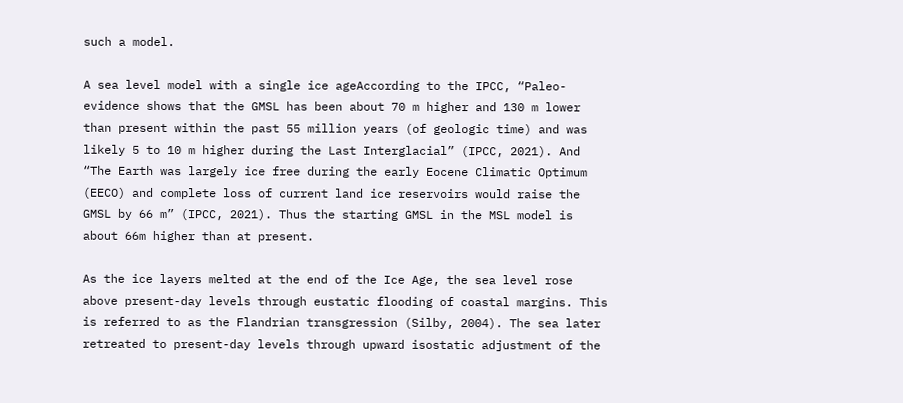such a model.

A sea level model with a single ice ageAccording to the IPCC, “Paleo-evidence shows that the GMSL has been about 70 m higher and 130 m lower than present within the past 55 million years (of geologic time) and was likely 5 to 10 m higher during the Last Interglacial” (IPCC, 2021). And “The Earth was largely ice free during the early Eocene Climatic Optimum (EECO) and complete loss of current land ice reservoirs would raise the GMSL by 66 m” (IPCC, 2021). Thus the starting GMSL in the MSL model is about 66m higher than at present.

As the ice layers melted at the end of the Ice Age, the sea level rose above present-day levels through eustatic flooding of coastal margins. This is referred to as the Flandrian transgression (Silby, 2004). The sea later retreated to present-day levels through upward isostatic adjustment of the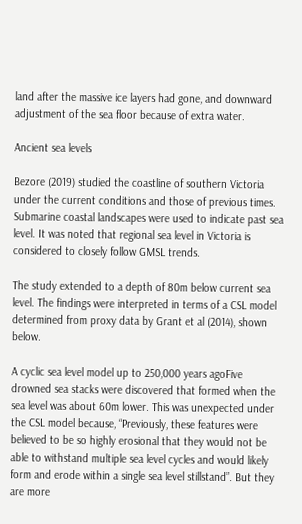land after the massive ice layers had gone, and downward adjustment of the sea floor because of extra water.

Ancient sea levels

Bezore (2019) studied the coastline of southern Victoria under the current conditions and those of previous times. Submarine coastal landscapes were used to indicate past sea level. It was noted that regional sea level in Victoria is considered to closely follow GMSL trends.

The study extended to a depth of 80m below current sea level. The findings were interpreted in terms of a CSL model  determined from proxy data by Grant et al (2014), shown below.

A cyclic sea level model up to 250,000 years agoFive drowned sea stacks were discovered that formed when the sea level was about 60m lower. This was unexpected under the CSL model because, “Previously, these features were believed to be so highly erosional that they would not be able to withstand multiple sea level cycles and would likely form and erode within a single sea level stillstand”. But they are more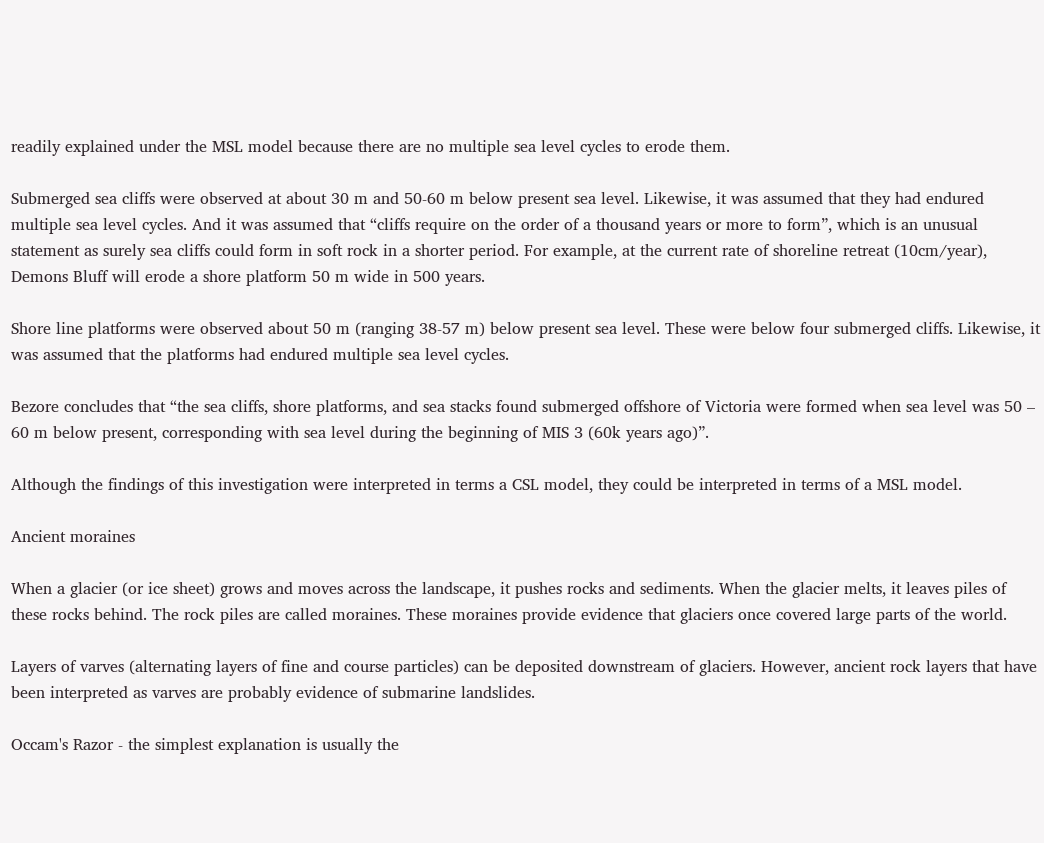readily explained under the MSL model because there are no multiple sea level cycles to erode them.

Submerged sea cliffs were observed at about 30 m and 50-60 m below present sea level. Likewise, it was assumed that they had endured multiple sea level cycles. And it was assumed that “cliffs require on the order of a thousand years or more to form”, which is an unusual statement as surely sea cliffs could form in soft rock in a shorter period. For example, at the current rate of shoreline retreat (10cm/year), Demons Bluff will erode a shore platform 50 m wide in 500 years.

Shore line platforms were observed about 50 m (ranging 38-57 m) below present sea level. These were below four submerged cliffs. Likewise, it was assumed that the platforms had endured multiple sea level cycles.

Bezore concludes that “the sea cliffs, shore platforms, and sea stacks found submerged offshore of Victoria were formed when sea level was 50 – 60 m below present, corresponding with sea level during the beginning of MIS 3 (60k years ago)”.

Although the findings of this investigation were interpreted in terms a CSL model, they could be interpreted in terms of a MSL model.

Ancient moraines

When a glacier (or ice sheet) grows and moves across the landscape, it pushes rocks and sediments. When the glacier melts, it leaves piles of these rocks behind. The rock piles are called moraines. These moraines provide evidence that glaciers once covered large parts of the world.

Layers of varves (alternating layers of fine and course particles) can be deposited downstream of glaciers. However, ancient rock layers that have been interpreted as varves are probably evidence of submarine landslides.

Occam's Razor - the simplest explanation is usually the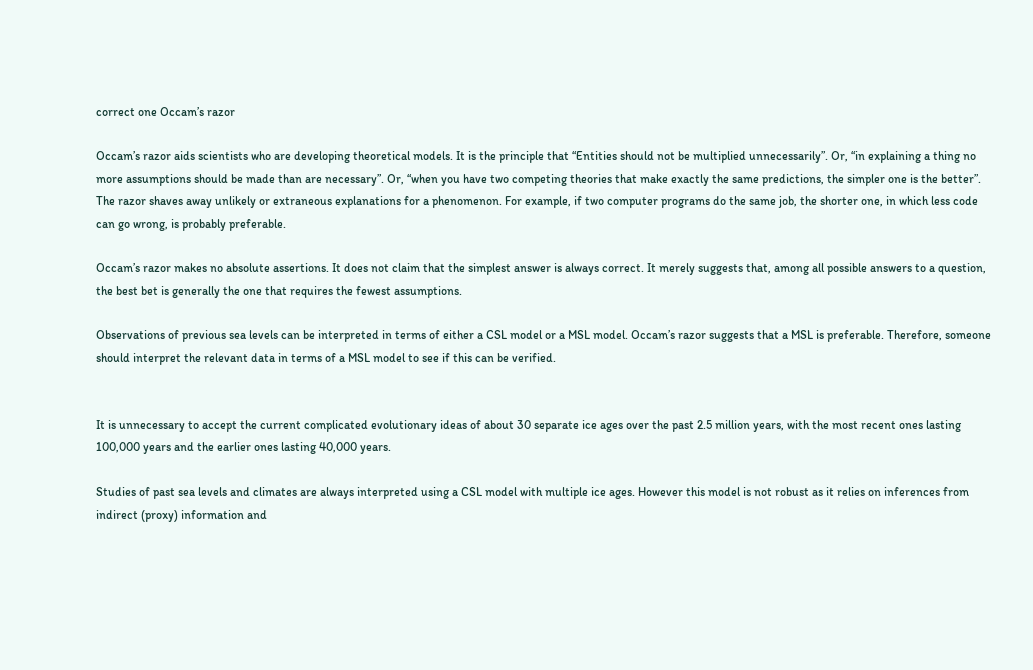correct one Occam’s razor

Occam’s razor aids scientists who are developing theoretical models. It is the principle that “Entities should not be multiplied unnecessarily”. Or, “in explaining a thing no more assumptions should be made than are necessary”. Or, “when you have two competing theories that make exactly the same predictions, the simpler one is the better”. The razor shaves away unlikely or extraneous explanations for a phenomenon. For example, if two computer programs do the same job, the shorter one, in which less code can go wrong, is probably preferable.

Occam’s razor makes no absolute assertions. It does not claim that the simplest answer is always correct. It merely suggests that, among all possible answers to a question, the best bet is generally the one that requires the fewest assumptions.

Observations of previous sea levels can be interpreted in terms of either a CSL model or a MSL model. Occam’s razor suggests that a MSL is preferable. Therefore, someone should interpret the relevant data in terms of a MSL model to see if this can be verified.


It is unnecessary to accept the current complicated evolutionary ideas of about 30 separate ice ages over the past 2.5 million years, with the most recent ones lasting 100,000 years and the earlier ones lasting 40,000 years.

Studies of past sea levels and climates are always interpreted using a CSL model with multiple ice ages. However this model is not robust as it relies on inferences from indirect (proxy) information and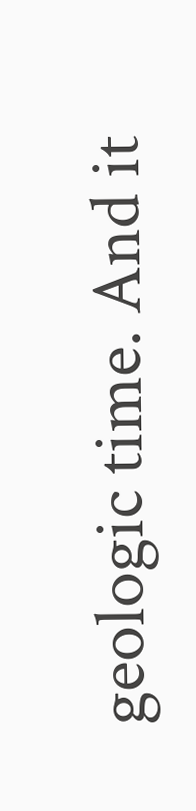geologic time. And it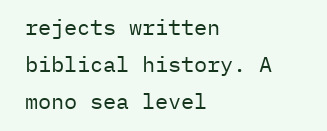rejects written biblical history. A mono sea level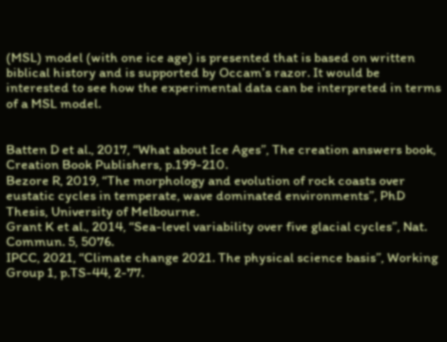(MSL) model (with one ice age) is presented that is based on written biblical history and is supported by Occam’s razor. It would be interested to see how the experimental data can be interpreted in terms of a MSL model.


Batten D et al., 2017, “What about Ice Ages”, The creation answers book, Creation Book Publishers, p.199-210.
Bezore R, 2019, “The morphology and evolution of rock coasts over eustatic cycles in temperate, wave dominated environments”, PhD Thesis, University of Melbourne.
Grant K et al., 2014, “Sea-level variability over five glacial cycles”, Nat. Commun. 5, 5076.
IPCC, 2021, “Climate change 2021. The physical science basis”, Working Group 1, p.TS-44, 2-77.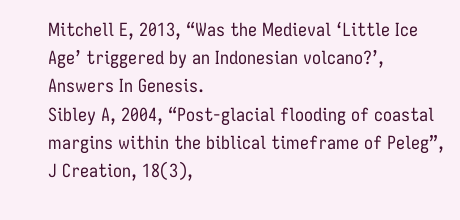Mitchell E, 2013, “Was the Medieval ‘Little Ice Age’ triggered by an Indonesian volcano?’, Answers In Genesis.
Sibley A, 2004, “Post-glacial flooding of coastal margins within the biblical timeframe of Peleg”, J Creation, 18(3),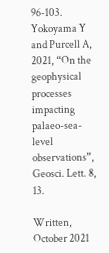96-103.
Yokoyama Y and Purcell A, 2021, “On the geophysical processes impacting palaeo-sea-level observations”, Geosci. Lett. 8, 13.

Written, October 2021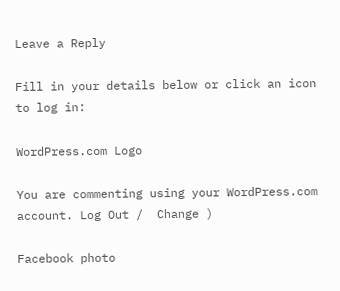Leave a Reply

Fill in your details below or click an icon to log in:

WordPress.com Logo

You are commenting using your WordPress.com account. Log Out /  Change )

Facebook photo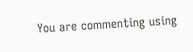You are commenting using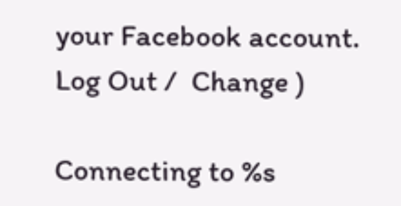your Facebook account. Log Out /  Change )

Connecting to %s